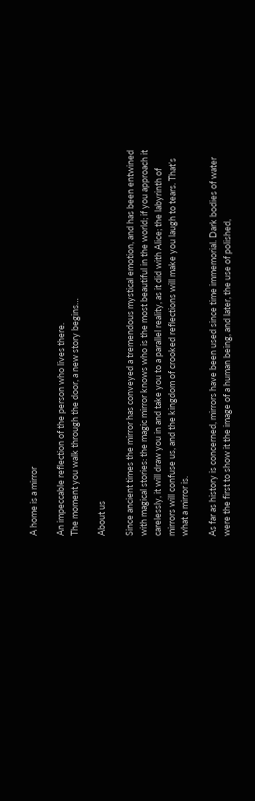A home is a mirror

An impeccable reflection of the person who lives there.
The moment you walk through the door, a new story begins…

About us

Since ancient times the mirror has conveyed a tremendous mystical emotion, and has been entwined with magical stories: the magic mirror knows who is the most beautiful in the world; if you approach it carelessly, it will draw you in and take you to a parallel reality, as it did with Alice; the labyrinth of mirrors will confuse us, and the kingdom of crooked reflections will make you laugh to tears. That’s what a mirror is.

As far as history is concerned, mirrors have been used since time immemorial. Dark bodies of water were the first to show it the image of a human being, and later, the use of polished,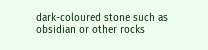dark-coloured stone such as obsidian or other rocks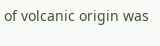of volcanic origin was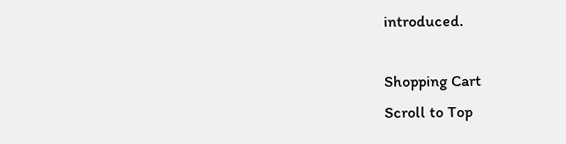introduced.

Shopping Cart
Scroll to Top